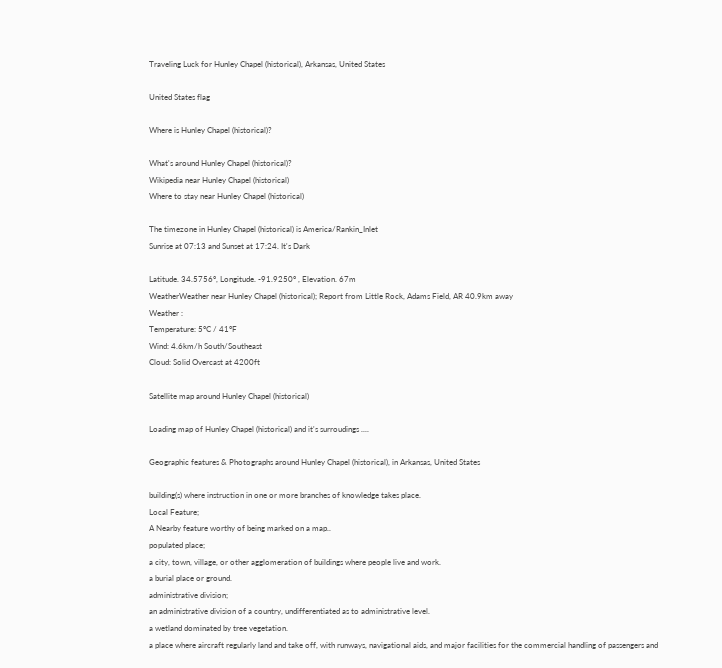Traveling Luck for Hunley Chapel (historical), Arkansas, United States

United States flag

Where is Hunley Chapel (historical)?

What's around Hunley Chapel (historical)?
Wikipedia near Hunley Chapel (historical)
Where to stay near Hunley Chapel (historical)

The timezone in Hunley Chapel (historical) is America/Rankin_Inlet
Sunrise at 07:13 and Sunset at 17:24. It's Dark

Latitude. 34.5756°, Longitude. -91.9250° , Elevation. 67m
WeatherWeather near Hunley Chapel (historical); Report from Little Rock, Adams Field, AR 40.9km away
Weather :
Temperature: 5°C / 41°F
Wind: 4.6km/h South/Southeast
Cloud: Solid Overcast at 4200ft

Satellite map around Hunley Chapel (historical)

Loading map of Hunley Chapel (historical) and it's surroudings ....

Geographic features & Photographs around Hunley Chapel (historical), in Arkansas, United States

building(s) where instruction in one or more branches of knowledge takes place.
Local Feature;
A Nearby feature worthy of being marked on a map..
populated place;
a city, town, village, or other agglomeration of buildings where people live and work.
a burial place or ground.
administrative division;
an administrative division of a country, undifferentiated as to administrative level.
a wetland dominated by tree vegetation.
a place where aircraft regularly land and take off, with runways, navigational aids, and major facilities for the commercial handling of passengers and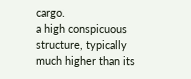cargo.
a high conspicuous structure, typically much higher than its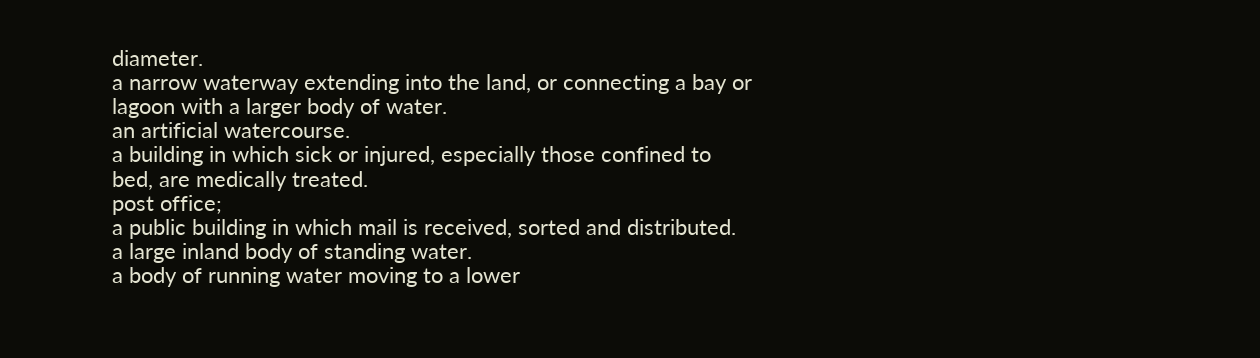diameter.
a narrow waterway extending into the land, or connecting a bay or lagoon with a larger body of water.
an artificial watercourse.
a building in which sick or injured, especially those confined to bed, are medically treated.
post office;
a public building in which mail is received, sorted and distributed.
a large inland body of standing water.
a body of running water moving to a lower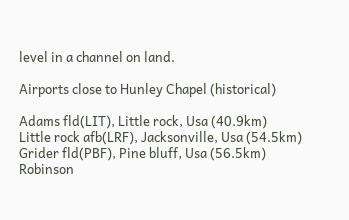level in a channel on land.

Airports close to Hunley Chapel (historical)

Adams fld(LIT), Little rock, Usa (40.9km)
Little rock afb(LRF), Jacksonville, Usa (54.5km)
Grider fld(PBF), Pine bluff, Usa (56.5km)
Robinson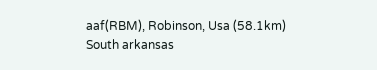aaf(RBM), Robinson, Usa (58.1km)
South arkansas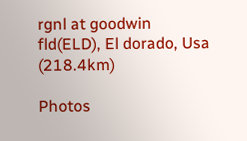rgnl at goodwin fld(ELD), El dorado, Usa (218.4km)

Photos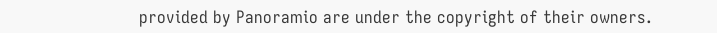provided by Panoramio are under the copyright of their owners.